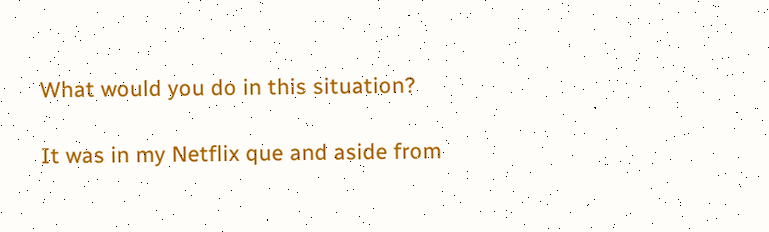What would you do in this situation?

It was in my Netflix que and aside from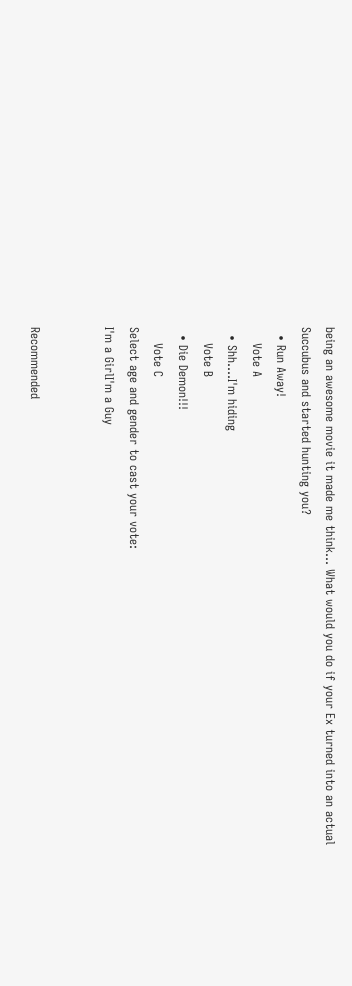being an awesome movie it made me think... What would you do if your Ex turned into an actual Succubus and started hunting you?
  • Run Away!
    Vote A
  • Shh.…I'm hiding
    Vote B
  • Die Demon!!!
    Vote C
Select age and gender to cast your vote:
I'm a GirlI'm a Guy


Recommended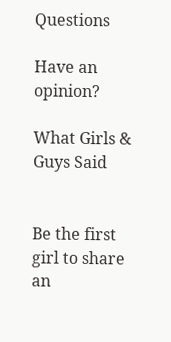Questions

Have an opinion?

What Girls & Guys Said


Be the first girl to share an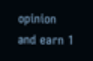opinion
and earn 1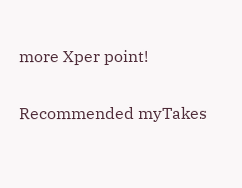more Xper point!

Recommended myTakes